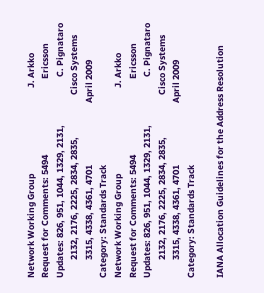Network Working Group                                           J. Arkko
Request for Comments: 5494                                      Ericsson
Updates: 826, 951, 1044, 1329, 2131,                        C. Pignataro
         2132, 2176, 2225, 2834, 2835,                     Cisco Systems
         3315, 4338, 4361, 4701                               April 2009
Category: Standards Track
Network Working Group                                           J. Arkko
Request for Comments: 5494                                      Ericsson
Updates: 826, 951, 1044, 1329, 2131,                        C. Pignataro
         2132, 2176, 2225, 2834, 2835,                     Cisco Systems
         3315, 4338, 4361, 4701                               April 2009
Category: Standards Track

IANA Allocation Guidelines for the Address Resolution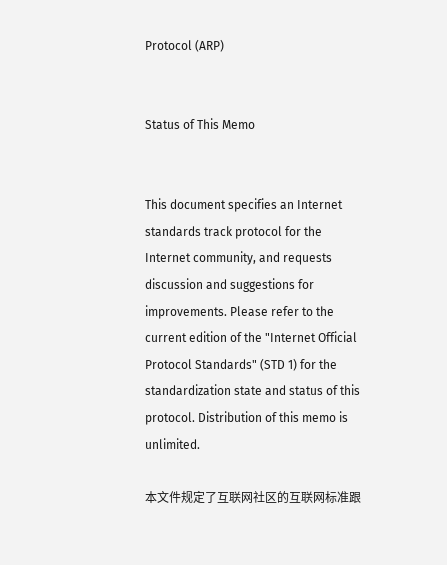Protocol (ARP)


Status of This Memo


This document specifies an Internet standards track protocol for the Internet community, and requests discussion and suggestions for improvements. Please refer to the current edition of the "Internet Official Protocol Standards" (STD 1) for the standardization state and status of this protocol. Distribution of this memo is unlimited.

本文件规定了互联网社区的互联网标准跟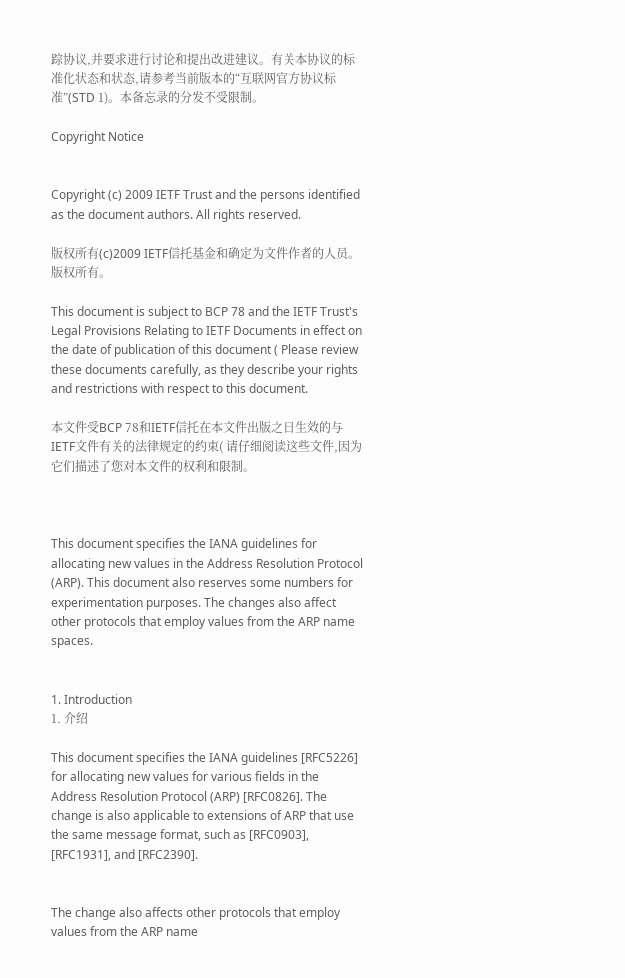踪协议,并要求进行讨论和提出改进建议。有关本协议的标准化状态和状态,请参考当前版本的“互联网官方协议标准”(STD 1)。本备忘录的分发不受限制。

Copyright Notice


Copyright (c) 2009 IETF Trust and the persons identified as the document authors. All rights reserved.

版权所有(c)2009 IETF信托基金和确定为文件作者的人员。版权所有。

This document is subject to BCP 78 and the IETF Trust's Legal Provisions Relating to IETF Documents in effect on the date of publication of this document ( Please review these documents carefully, as they describe your rights and restrictions with respect to this document.

本文件受BCP 78和IETF信托在本文件出版之日生效的与IETF文件有关的法律规定的约束( 请仔细阅读这些文件,因为它们描述了您对本文件的权利和限制。



This document specifies the IANA guidelines for allocating new values in the Address Resolution Protocol (ARP). This document also reserves some numbers for experimentation purposes. The changes also affect other protocols that employ values from the ARP name spaces.


1. Introduction
1. 介绍

This document specifies the IANA guidelines [RFC5226] for allocating new values for various fields in the Address Resolution Protocol (ARP) [RFC0826]. The change is also applicable to extensions of ARP that use the same message format, such as [RFC0903], [RFC1931], and [RFC2390].


The change also affects other protocols that employ values from the ARP name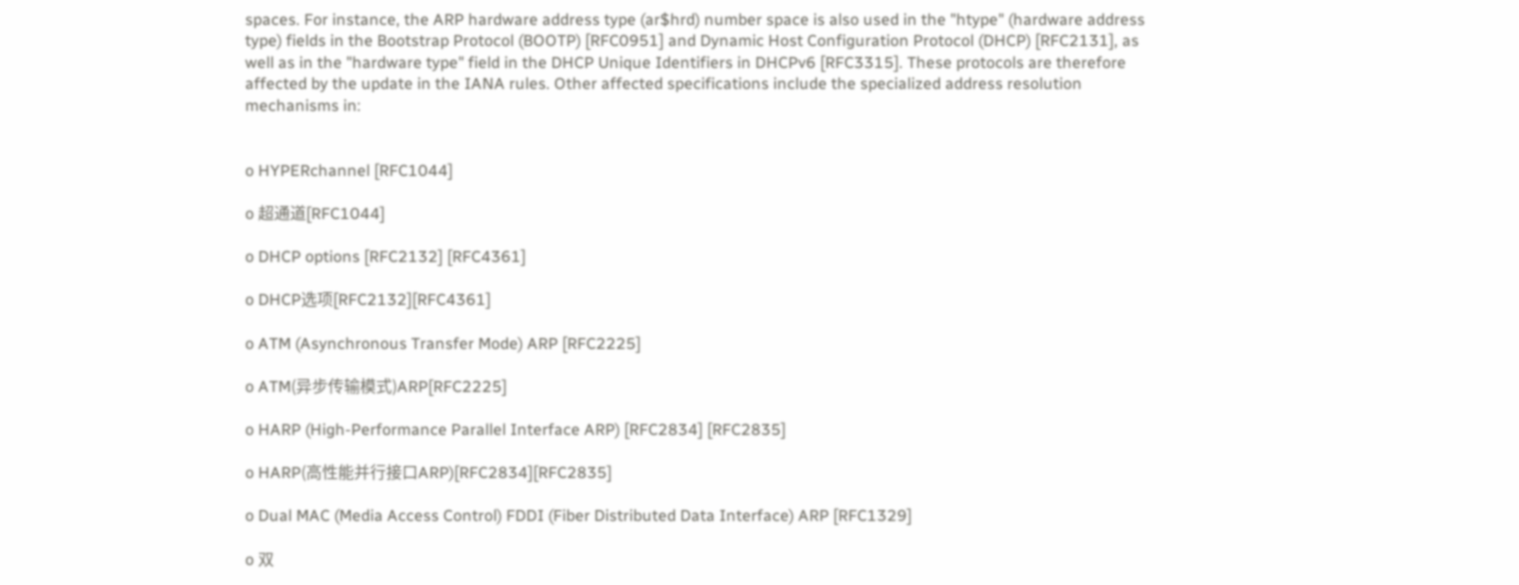spaces. For instance, the ARP hardware address type (ar$hrd) number space is also used in the "htype" (hardware address type) fields in the Bootstrap Protocol (BOOTP) [RFC0951] and Dynamic Host Configuration Protocol (DHCP) [RFC2131], as well as in the "hardware type" field in the DHCP Unique Identifiers in DHCPv6 [RFC3315]. These protocols are therefore affected by the update in the IANA rules. Other affected specifications include the specialized address resolution mechanisms in:


o HYPERchannel [RFC1044]

o 超通道[RFC1044]

o DHCP options [RFC2132] [RFC4361]

o DHCP选项[RFC2132][RFC4361]

o ATM (Asynchronous Transfer Mode) ARP [RFC2225]

o ATM(异步传输模式)ARP[RFC2225]

o HARP (High-Performance Parallel Interface ARP) [RFC2834] [RFC2835]

o HARP(高性能并行接口ARP)[RFC2834][RFC2835]

o Dual MAC (Media Access Control) FDDI (Fiber Distributed Data Interface) ARP [RFC1329]

o 双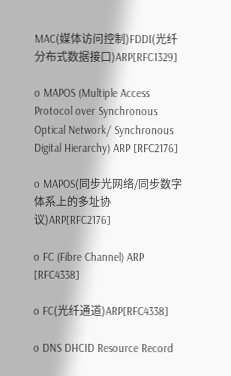MAC(媒体访问控制)FDDI(光纤分布式数据接口)ARP[RFC1329]

o MAPOS (Multiple Access Protocol over Synchronous Optical Network/ Synchronous Digital Hierarchy) ARP [RFC2176]

o MAPOS(同步光网络/同步数字体系上的多址协议)ARP[RFC2176]

o FC (Fibre Channel) ARP [RFC4338]

o FC(光纤通道)ARP[RFC4338]

o DNS DHCID Resource Record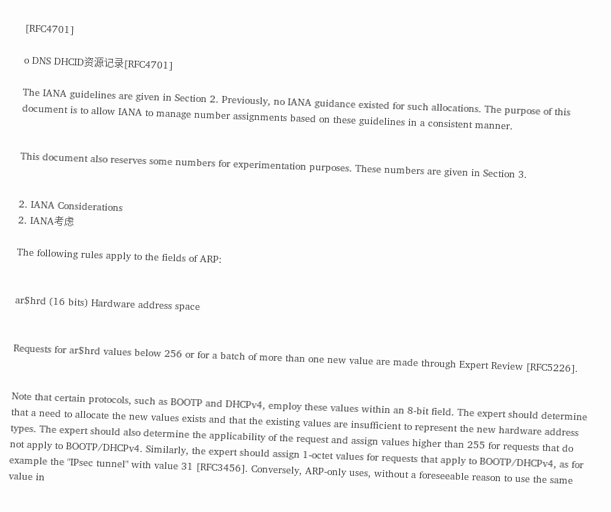[RFC4701]

o DNS DHCID资源记录[RFC4701]

The IANA guidelines are given in Section 2. Previously, no IANA guidance existed for such allocations. The purpose of this document is to allow IANA to manage number assignments based on these guidelines in a consistent manner.


This document also reserves some numbers for experimentation purposes. These numbers are given in Section 3.


2. IANA Considerations
2. IANA考虑

The following rules apply to the fields of ARP:


ar$hrd (16 bits) Hardware address space


Requests for ar$hrd values below 256 or for a batch of more than one new value are made through Expert Review [RFC5226].


Note that certain protocols, such as BOOTP and DHCPv4, employ these values within an 8-bit field. The expert should determine that a need to allocate the new values exists and that the existing values are insufficient to represent the new hardware address types. The expert should also determine the applicability of the request and assign values higher than 255 for requests that do not apply to BOOTP/DHCPv4. Similarly, the expert should assign 1-octet values for requests that apply to BOOTP/DHCPv4, as for example the "IPsec tunnel" with value 31 [RFC3456]. Conversely, ARP-only uses, without a foreseeable reason to use the same value in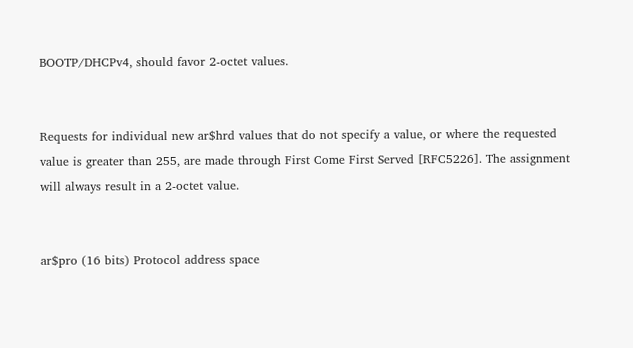BOOTP/DHCPv4, should favor 2-octet values.


Requests for individual new ar$hrd values that do not specify a value, or where the requested value is greater than 255, are made through First Come First Served [RFC5226]. The assignment will always result in a 2-octet value.


ar$pro (16 bits) Protocol address space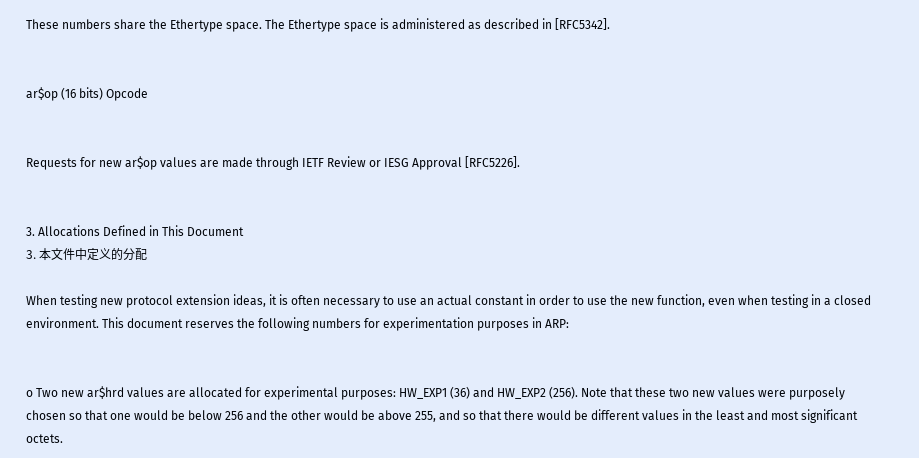These numbers share the Ethertype space. The Ethertype space is administered as described in [RFC5342].


ar$op (16 bits) Opcode


Requests for new ar$op values are made through IETF Review or IESG Approval [RFC5226].


3. Allocations Defined in This Document
3. 本文件中定义的分配

When testing new protocol extension ideas, it is often necessary to use an actual constant in order to use the new function, even when testing in a closed environment. This document reserves the following numbers for experimentation purposes in ARP:


o Two new ar$hrd values are allocated for experimental purposes: HW_EXP1 (36) and HW_EXP2 (256). Note that these two new values were purposely chosen so that one would be below 256 and the other would be above 255, and so that there would be different values in the least and most significant octets.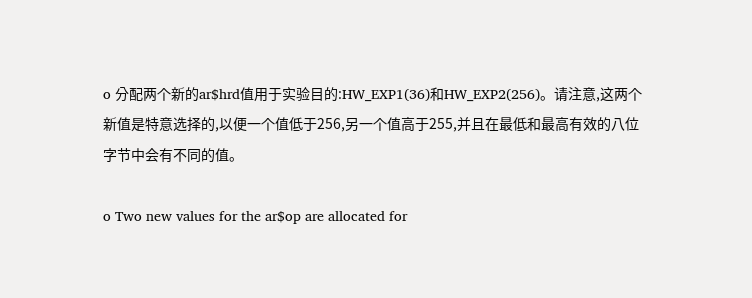o 分配两个新的ar$hrd值用于实验目的:HW_EXP1(36)和HW_EXP2(256)。请注意,这两个新值是特意选择的,以便一个值低于256,另一个值高于255,并且在最低和最高有效的八位字节中会有不同的值。

o Two new values for the ar$op are allocated for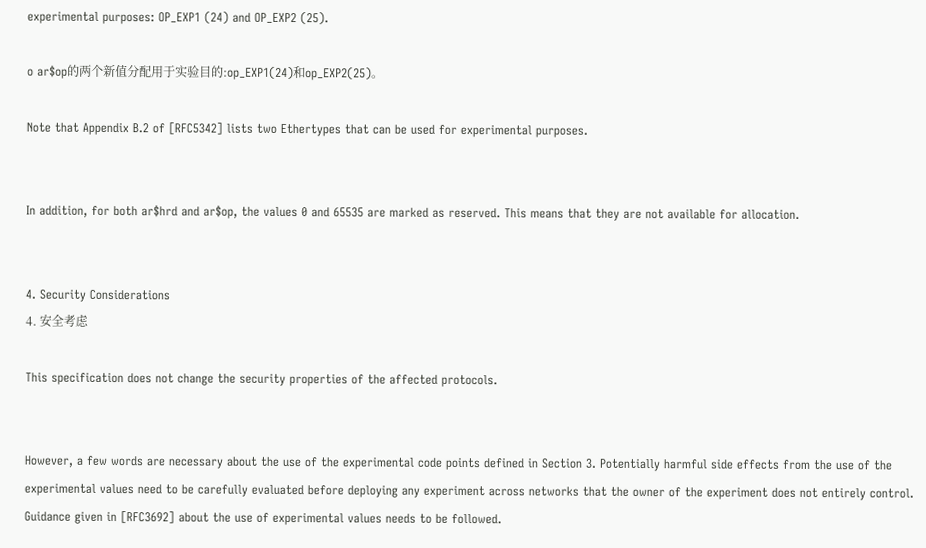experimental purposes: OP_EXP1 (24) and OP_EXP2 (25).

o ar$op的两个新值分配用于实验目的:op_EXP1(24)和op_EXP2(25)。

Note that Appendix B.2 of [RFC5342] lists two Ethertypes that can be used for experimental purposes.


In addition, for both ar$hrd and ar$op, the values 0 and 65535 are marked as reserved. This means that they are not available for allocation.


4. Security Considerations
4. 安全考虑

This specification does not change the security properties of the affected protocols.


However, a few words are necessary about the use of the experimental code points defined in Section 3. Potentially harmful side effects from the use of the experimental values need to be carefully evaluated before deploying any experiment across networks that the owner of the experiment does not entirely control. Guidance given in [RFC3692] about the use of experimental values needs to be followed.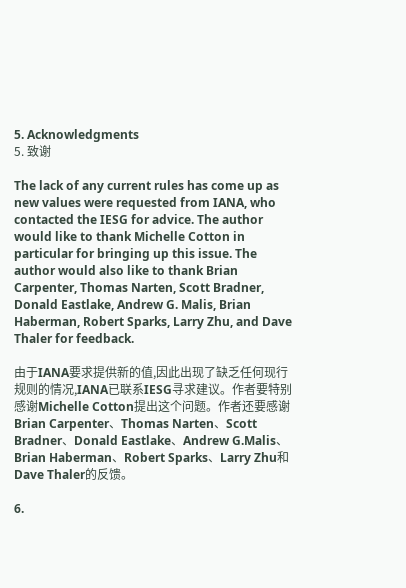5. Acknowledgments
5. 致谢

The lack of any current rules has come up as new values were requested from IANA, who contacted the IESG for advice. The author would like to thank Michelle Cotton in particular for bringing up this issue. The author would also like to thank Brian Carpenter, Thomas Narten, Scott Bradner, Donald Eastlake, Andrew G. Malis, Brian Haberman, Robert Sparks, Larry Zhu, and Dave Thaler for feedback.

由于IANA要求提供新的值,因此出现了缺乏任何现行规则的情况,IANA已联系IESG寻求建议。作者要特别感谢Michelle Cotton提出这个问题。作者还要感谢Brian Carpenter、Thomas Narten、Scott Bradner、Donald Eastlake、Andrew G.Malis、Brian Haberman、Robert Sparks、Larry Zhu和Dave Thaler的反馈。

6.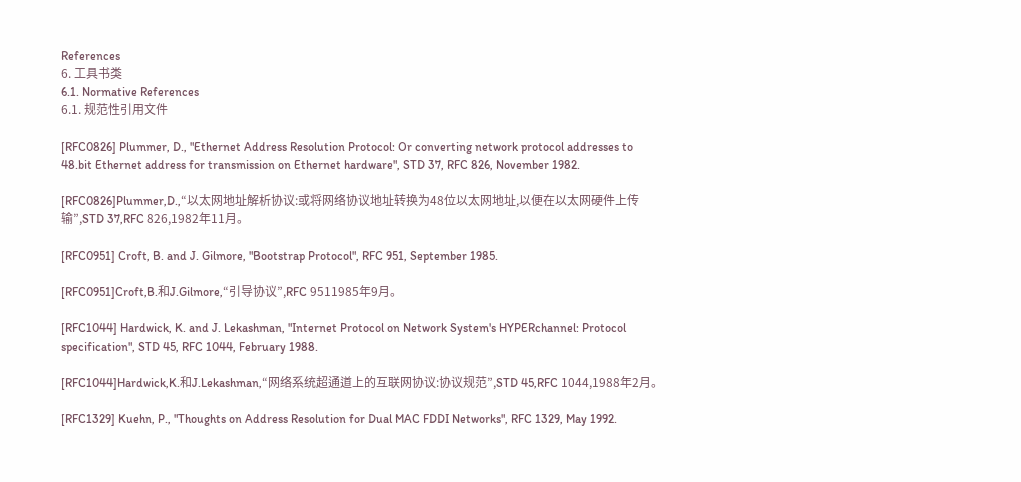References
6. 工具书类
6.1. Normative References
6.1. 规范性引用文件

[RFC0826] Plummer, D., "Ethernet Address Resolution Protocol: Or converting network protocol addresses to 48.bit Ethernet address for transmission on Ethernet hardware", STD 37, RFC 826, November 1982.

[RFC0826]Plummer,D.,“以太网地址解析协议:或将网络协议地址转换为48位以太网地址,以便在以太网硬件上传输”,STD 37,RFC 826,1982年11月。

[RFC0951] Croft, B. and J. Gilmore, "Bootstrap Protocol", RFC 951, September 1985.

[RFC0951]Croft,B.和J.Gilmore,“引导协议”,RFC 9511985年9月。

[RFC1044] Hardwick, K. and J. Lekashman, "Internet Protocol on Network System's HYPERchannel: Protocol specification", STD 45, RFC 1044, February 1988.

[RFC1044]Hardwick,K.和J.Lekashman,“网络系统超通道上的互联网协议:协议规范”,STD 45,RFC 1044,1988年2月。

[RFC1329] Kuehn, P., "Thoughts on Address Resolution for Dual MAC FDDI Networks", RFC 1329, May 1992.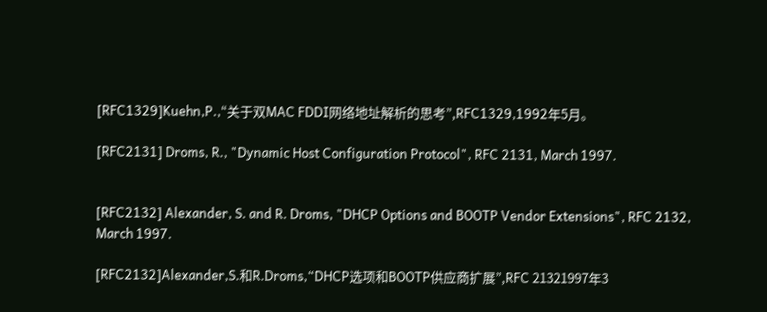[RFC1329]Kuehn,P.,“关于双MAC FDDI网络地址解析的思考”,RFC1329,1992年5月。

[RFC2131] Droms, R., "Dynamic Host Configuration Protocol", RFC 2131, March 1997.


[RFC2132] Alexander, S. and R. Droms, "DHCP Options and BOOTP Vendor Extensions", RFC 2132, March 1997.

[RFC2132]Alexander,S.和R.Droms,“DHCP选项和BOOTP供应商扩展”,RFC 21321997年3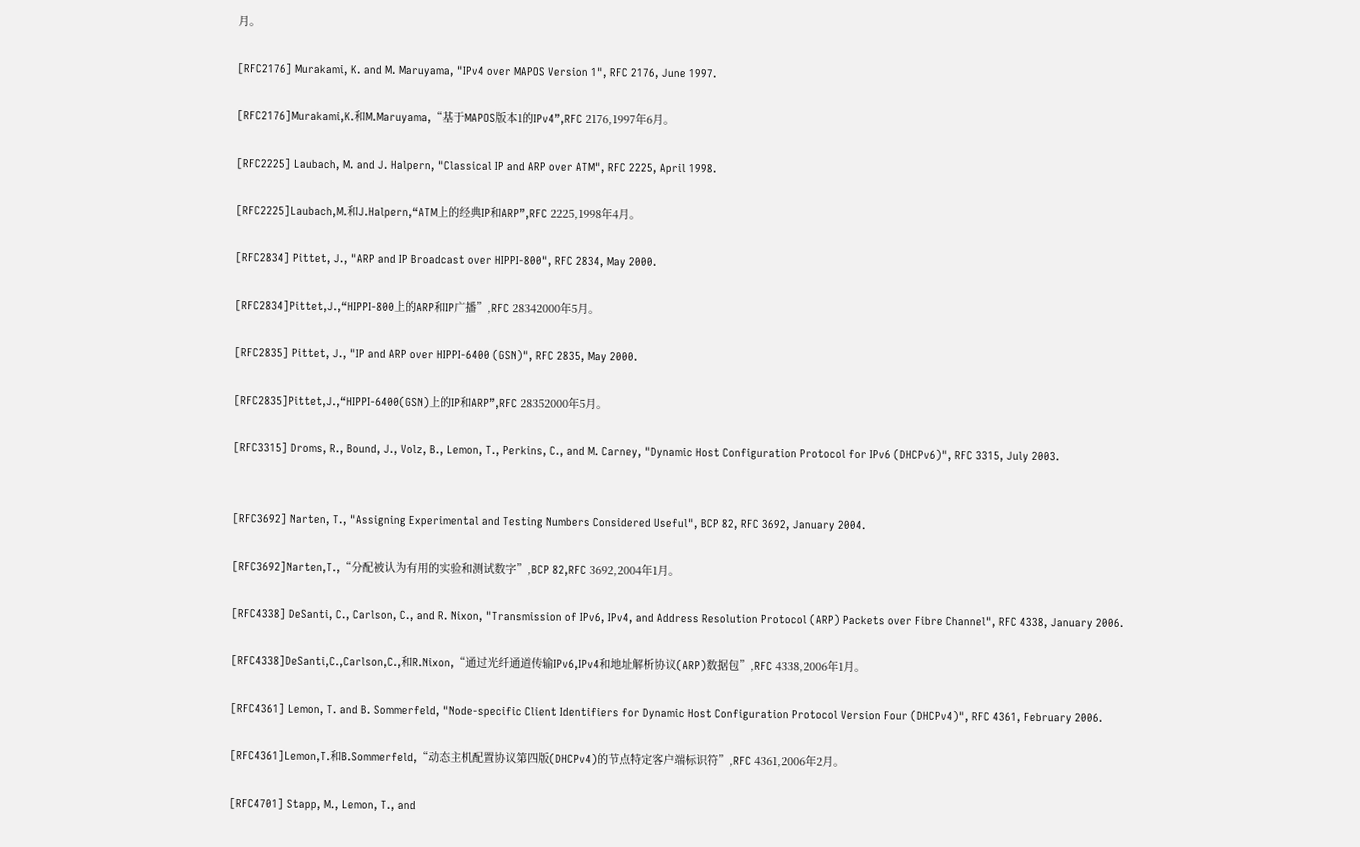月。

[RFC2176] Murakami, K. and M. Maruyama, "IPv4 over MAPOS Version 1", RFC 2176, June 1997.

[RFC2176]Murakami,K.和M.Maruyama,“基于MAPOS版本1的IPv4”,RFC 2176,1997年6月。

[RFC2225] Laubach, M. and J. Halpern, "Classical IP and ARP over ATM", RFC 2225, April 1998.

[RFC2225]Laubach,M.和J.Halpern,“ATM上的经典IP和ARP”,RFC 2225,1998年4月。

[RFC2834] Pittet, J., "ARP and IP Broadcast over HIPPI-800", RFC 2834, May 2000.

[RFC2834]Pittet,J.,“HIPPI-800上的ARP和IP广播”,RFC 28342000年5月。

[RFC2835] Pittet, J., "IP and ARP over HIPPI-6400 (GSN)", RFC 2835, May 2000.

[RFC2835]Pittet,J.,“HIPPI-6400(GSN)上的IP和ARP”,RFC 28352000年5月。

[RFC3315] Droms, R., Bound, J., Volz, B., Lemon, T., Perkins, C., and M. Carney, "Dynamic Host Configuration Protocol for IPv6 (DHCPv6)", RFC 3315, July 2003.


[RFC3692] Narten, T., "Assigning Experimental and Testing Numbers Considered Useful", BCP 82, RFC 3692, January 2004.

[RFC3692]Narten,T.,“分配被认为有用的实验和测试数字”,BCP 82,RFC 3692,2004年1月。

[RFC4338] DeSanti, C., Carlson, C., and R. Nixon, "Transmission of IPv6, IPv4, and Address Resolution Protocol (ARP) Packets over Fibre Channel", RFC 4338, January 2006.

[RFC4338]DeSanti,C.,Carlson,C.,和R.Nixon,“通过光纤通道传输IPv6,IPv4和地址解析协议(ARP)数据包”,RFC 4338,2006年1月。

[RFC4361] Lemon, T. and B. Sommerfeld, "Node-specific Client Identifiers for Dynamic Host Configuration Protocol Version Four (DHCPv4)", RFC 4361, February 2006.

[RFC4361]Lemon,T.和B.Sommerfeld,“动态主机配置协议第四版(DHCPv4)的节点特定客户端标识符”,RFC 4361,2006年2月。

[RFC4701] Stapp, M., Lemon, T., and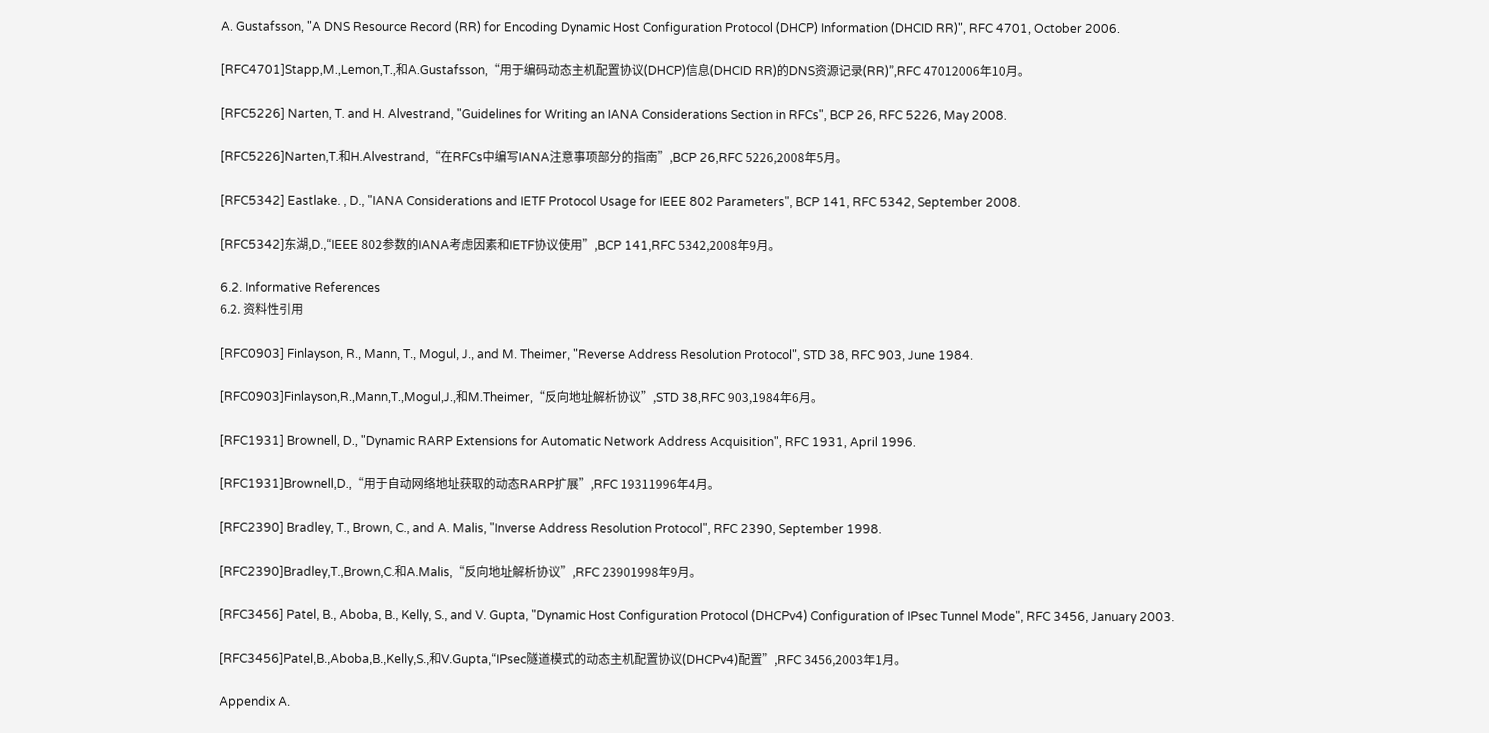A. Gustafsson, "A DNS Resource Record (RR) for Encoding Dynamic Host Configuration Protocol (DHCP) Information (DHCID RR)", RFC 4701, October 2006.

[RFC4701]Stapp,M.,Lemon,T.,和A.Gustafsson,“用于编码动态主机配置协议(DHCP)信息(DHCID RR)的DNS资源记录(RR)”,RFC 47012006年10月。

[RFC5226] Narten, T. and H. Alvestrand, "Guidelines for Writing an IANA Considerations Section in RFCs", BCP 26, RFC 5226, May 2008.

[RFC5226]Narten,T.和H.Alvestrand,“在RFCs中编写IANA注意事项部分的指南”,BCP 26,RFC 5226,2008年5月。

[RFC5342] Eastlake. , D., "IANA Considerations and IETF Protocol Usage for IEEE 802 Parameters", BCP 141, RFC 5342, September 2008.

[RFC5342]东湖,D.,“IEEE 802参数的IANA考虑因素和IETF协议使用”,BCP 141,RFC 5342,2008年9月。

6.2. Informative References
6.2. 资料性引用

[RFC0903] Finlayson, R., Mann, T., Mogul, J., and M. Theimer, "Reverse Address Resolution Protocol", STD 38, RFC 903, June 1984.

[RFC0903]Finlayson,R.,Mann,T.,Mogul,J.,和M.Theimer,“反向地址解析协议”,STD 38,RFC 903,1984年6月。

[RFC1931] Brownell, D., "Dynamic RARP Extensions for Automatic Network Address Acquisition", RFC 1931, April 1996.

[RFC1931]Brownell,D.,“用于自动网络地址获取的动态RARP扩展”,RFC 19311996年4月。

[RFC2390] Bradley, T., Brown, C., and A. Malis, "Inverse Address Resolution Protocol", RFC 2390, September 1998.

[RFC2390]Bradley,T.,Brown,C.和A.Malis,“反向地址解析协议”,RFC 23901998年9月。

[RFC3456] Patel, B., Aboba, B., Kelly, S., and V. Gupta, "Dynamic Host Configuration Protocol (DHCPv4) Configuration of IPsec Tunnel Mode", RFC 3456, January 2003.

[RFC3456]Patel,B.,Aboba,B.,Kelly,S.,和V.Gupta,“IPsec隧道模式的动态主机配置协议(DHCPv4)配置”,RFC 3456,2003年1月。

Appendix A.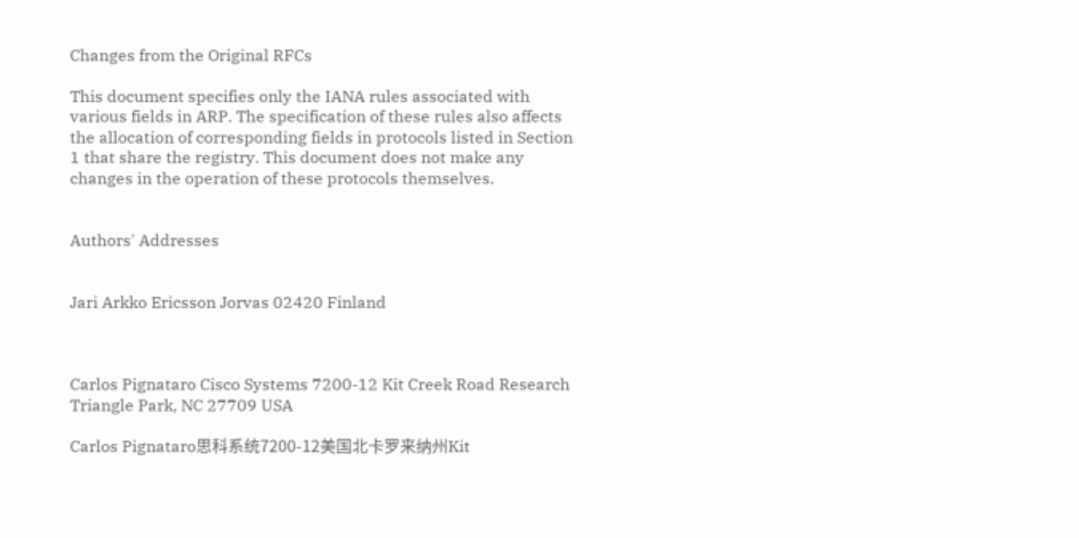Changes from the Original RFCs

This document specifies only the IANA rules associated with various fields in ARP. The specification of these rules also affects the allocation of corresponding fields in protocols listed in Section 1 that share the registry. This document does not make any changes in the operation of these protocols themselves.


Authors' Addresses


Jari Arkko Ericsson Jorvas 02420 Finland



Carlos Pignataro Cisco Systems 7200-12 Kit Creek Road Research Triangle Park, NC 27709 USA

Carlos Pignataro思科系统7200-12美国北卡罗来纳州Kit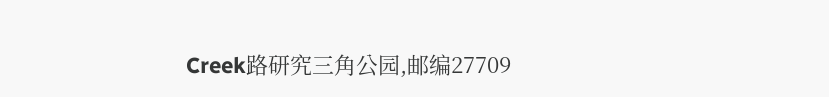Creek路研究三角公园,邮编27709